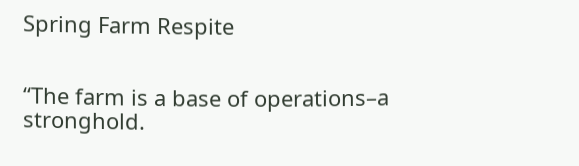Spring Farm Respite


“The farm is a base of operations–a stronghold.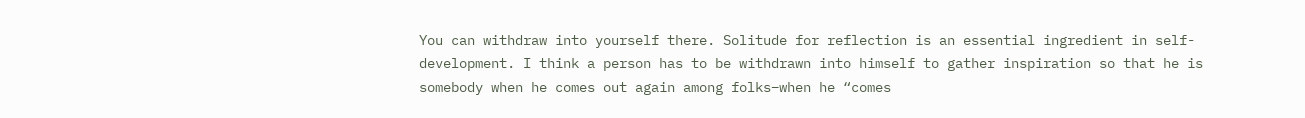You can withdraw into yourself there. Solitude for reflection is an essential ingredient in self-development. I think a person has to be withdrawn into himself to gather inspiration so that he is somebody when he comes out again among folks–when he “comes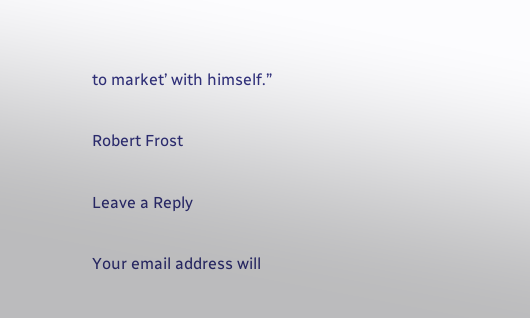to market’ with himself.”

Robert Frost

Leave a Reply

Your email address will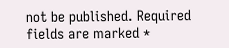not be published. Required fields are marked *